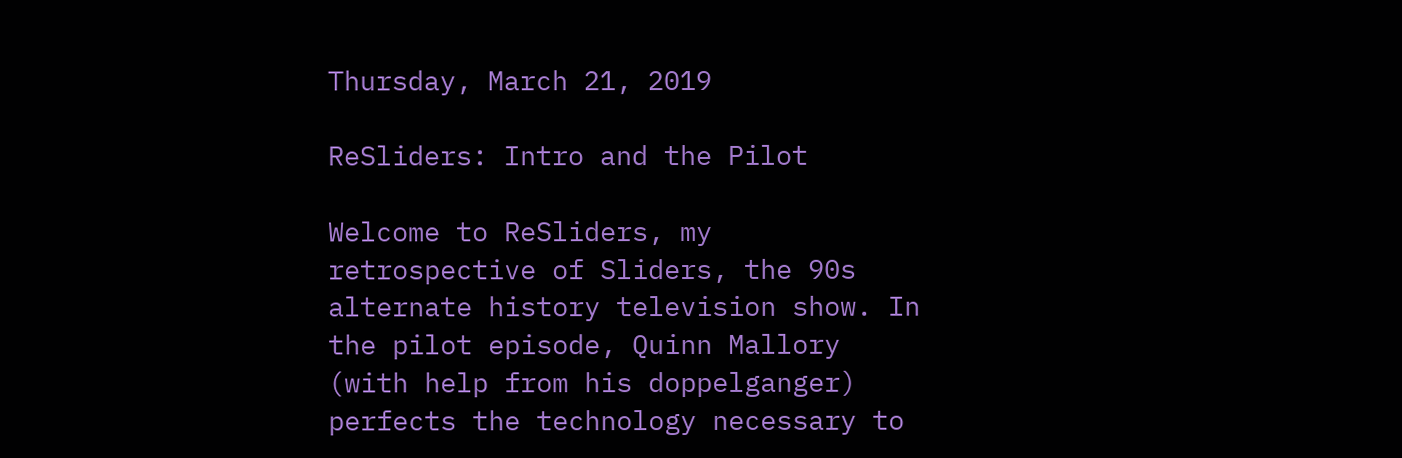Thursday, March 21, 2019

ReSliders: Intro and the Pilot

Welcome to ReSliders, my retrospective of Sliders, the 90s alternate history television show. In the pilot episode, Quinn Mallory (with help from his doppelganger) perfects the technology necessary to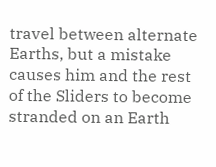travel between alternate Earths, but a mistake causes him and the rest of the Sliders to become stranded on an Earth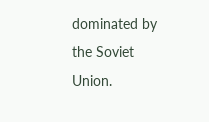dominated by the Soviet Union.